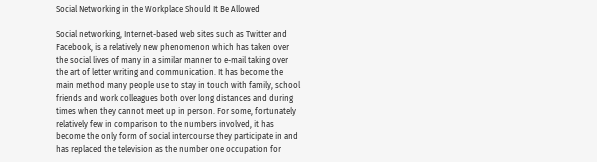Social Networking in the Workplace Should It Be Allowed

Social networking, Internet-based web sites such as Twitter and Facebook, is a relatively new phenomenon which has taken over the social lives of many in a similar manner to e-mail taking over the art of letter writing and communication. It has become the main method many people use to stay in touch with family, school friends and work colleagues both over long distances and during times when they cannot meet up in person. For some, fortunately relatively few in comparison to the numbers involved, it has become the only form of social intercourse they participate in and has replaced the television as the number one occupation for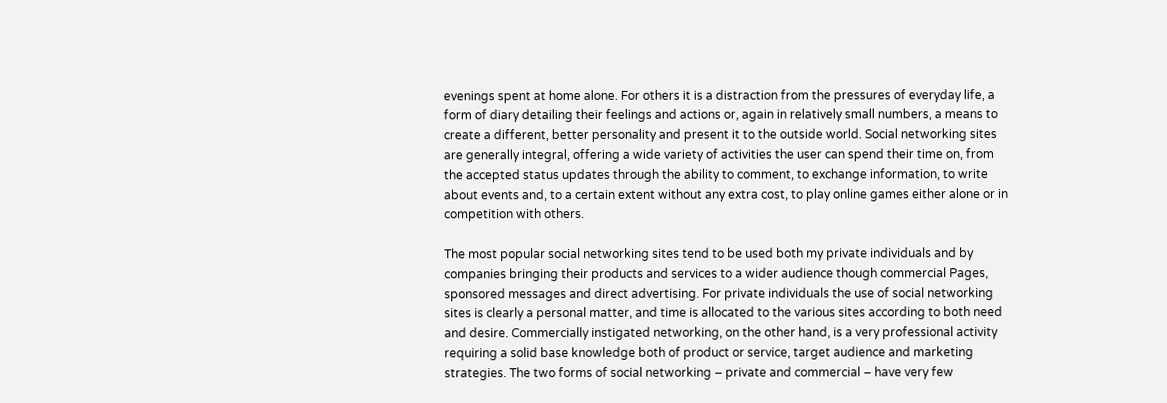evenings spent at home alone. For others it is a distraction from the pressures of everyday life, a form of diary detailing their feelings and actions or, again in relatively small numbers, a means to create a different, better personality and present it to the outside world. Social networking sites are generally integral, offering a wide variety of activities the user can spend their time on, from the accepted status updates through the ability to comment, to exchange information, to write about events and, to a certain extent without any extra cost, to play online games either alone or in competition with others.

The most popular social networking sites tend to be used both my private individuals and by companies bringing their products and services to a wider audience though commercial Pages, sponsored messages and direct advertising. For private individuals the use of social networking sites is clearly a personal matter, and time is allocated to the various sites according to both need and desire. Commercially instigated networking, on the other hand, is a very professional activity requiring a solid base knowledge both of product or service, target audience and marketing strategies. The two forms of social networking – private and commercial – have very few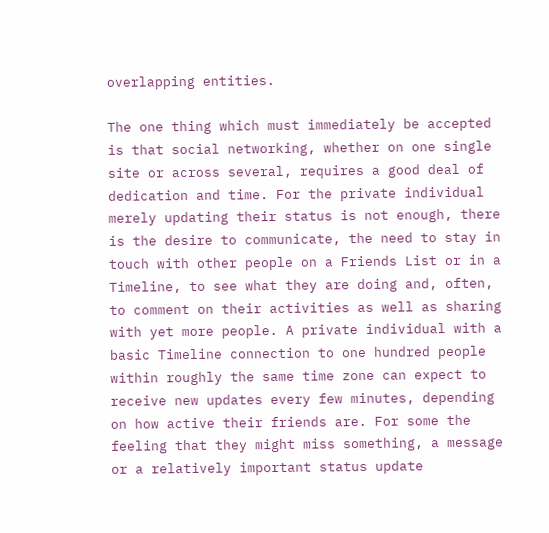overlapping entities.

The one thing which must immediately be accepted is that social networking, whether on one single site or across several, requires a good deal of dedication and time. For the private individual merely updating their status is not enough, there is the desire to communicate, the need to stay in touch with other people on a Friends List or in a Timeline, to see what they are doing and, often, to comment on their activities as well as sharing with yet more people. A private individual with a basic Timeline connection to one hundred people within roughly the same time zone can expect to receive new updates every few minutes, depending on how active their friends are. For some the feeling that they might miss something, a message or a relatively important status update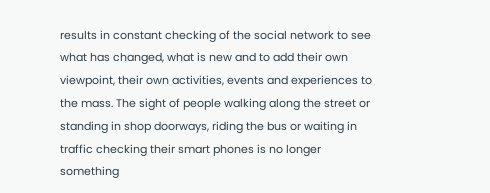results in constant checking of the social network to see what has changed, what is new and to add their own viewpoint, their own activities, events and experiences to the mass. The sight of people walking along the street or standing in shop doorways, riding the bus or waiting in traffic checking their smart phones is no longer something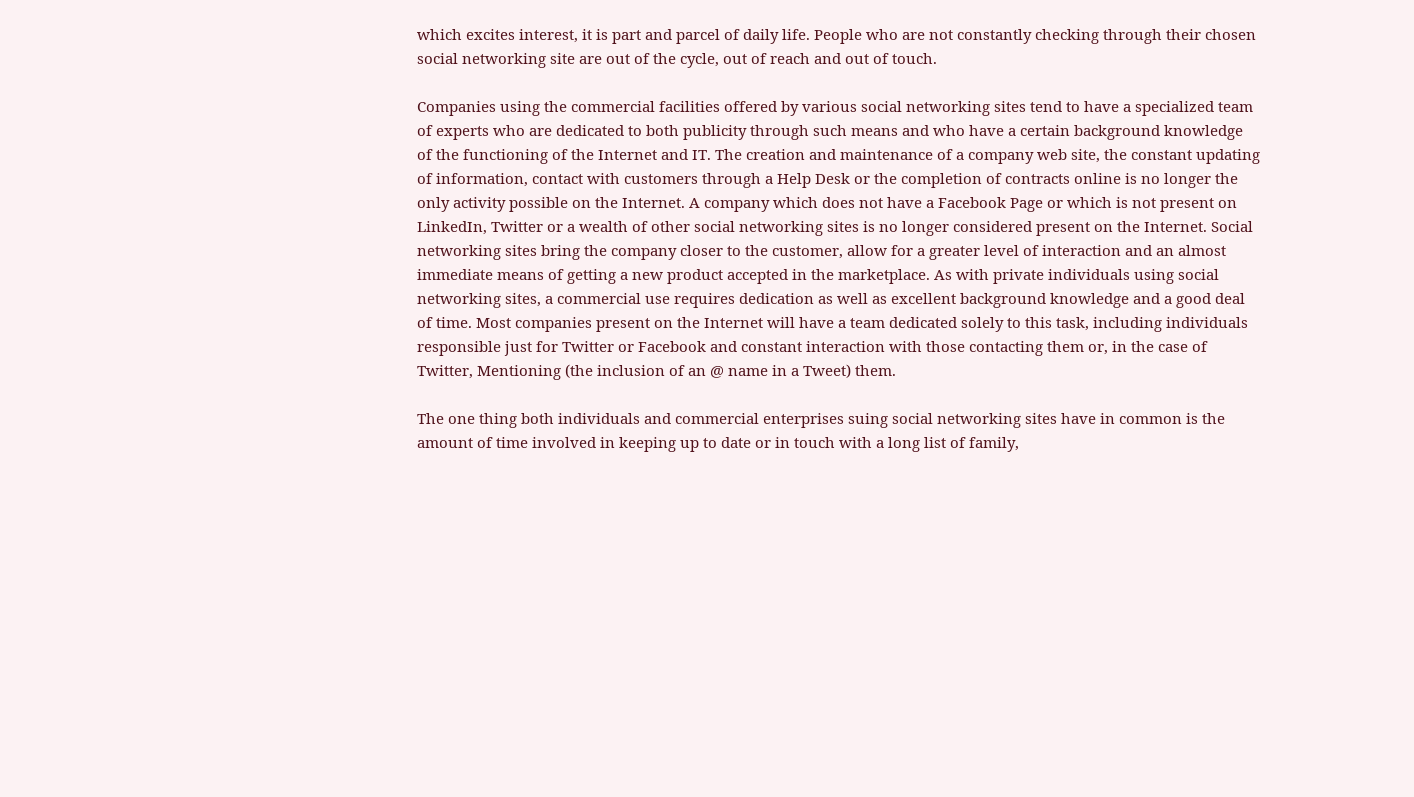which excites interest, it is part and parcel of daily life. People who are not constantly checking through their chosen social networking site are out of the cycle, out of reach and out of touch.

Companies using the commercial facilities offered by various social networking sites tend to have a specialized team of experts who are dedicated to both publicity through such means and who have a certain background knowledge of the functioning of the Internet and IT. The creation and maintenance of a company web site, the constant updating of information, contact with customers through a Help Desk or the completion of contracts online is no longer the only activity possible on the Internet. A company which does not have a Facebook Page or which is not present on LinkedIn, Twitter or a wealth of other social networking sites is no longer considered present on the Internet. Social networking sites bring the company closer to the customer, allow for a greater level of interaction and an almost immediate means of getting a new product accepted in the marketplace. As with private individuals using social networking sites, a commercial use requires dedication as well as excellent background knowledge and a good deal of time. Most companies present on the Internet will have a team dedicated solely to this task, including individuals responsible just for Twitter or Facebook and constant interaction with those contacting them or, in the case of Twitter, Mentioning (the inclusion of an @ name in a Tweet) them.

The one thing both individuals and commercial enterprises suing social networking sites have in common is the amount of time involved in keeping up to date or in touch with a long list of family,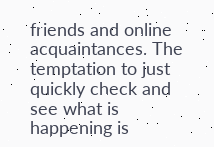friends and online acquaintances. The temptation to just quickly check and see what is happening is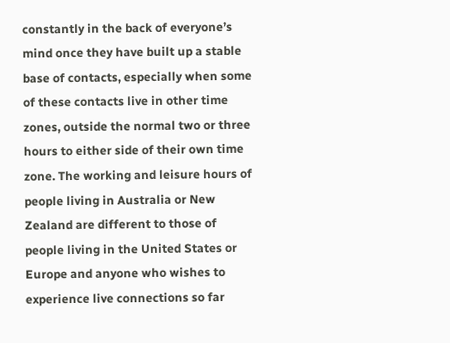constantly in the back of everyone’s mind once they have built up a stable base of contacts, especially when some of these contacts live in other time zones, outside the normal two or three hours to either side of their own time zone. The working and leisure hours of people living in Australia or New Zealand are different to those of people living in the United States or Europe and anyone who wishes to experience live connections so far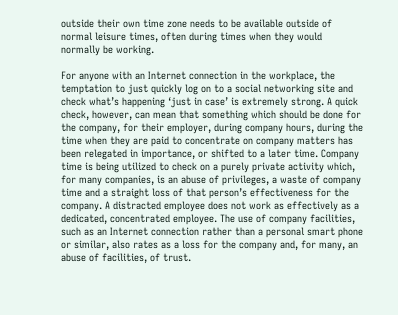outside their own time zone needs to be available outside of normal leisure times, often during times when they would normally be working.

For anyone with an Internet connection in the workplace, the temptation to just quickly log on to a social networking site and check what’s happening ‘just in case’ is extremely strong. A quick check, however, can mean that something which should be done for the company, for their employer, during company hours, during the time when they are paid to concentrate on company matters has been relegated in importance, or shifted to a later time. Company time is being utilized to check on a purely private activity which, for many companies, is an abuse of privileges, a waste of company time and a straight loss of that person’s effectiveness for the company. A distracted employee does not work as effectively as a dedicated, concentrated employee. The use of company facilities, such as an Internet connection rather than a personal smart phone or similar, also rates as a loss for the company and, for many, an abuse of facilities, of trust.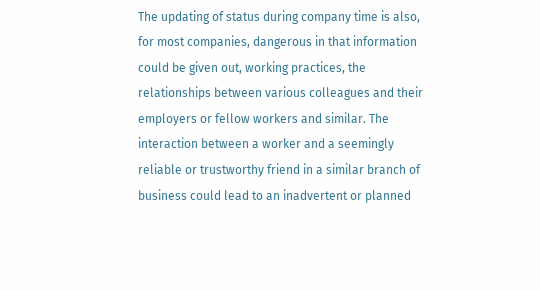The updating of status during company time is also, for most companies, dangerous in that information could be given out, working practices, the relationships between various colleagues and their employers or fellow workers and similar. The interaction between a worker and a seemingly reliable or trustworthy friend in a similar branch of business could lead to an inadvertent or planned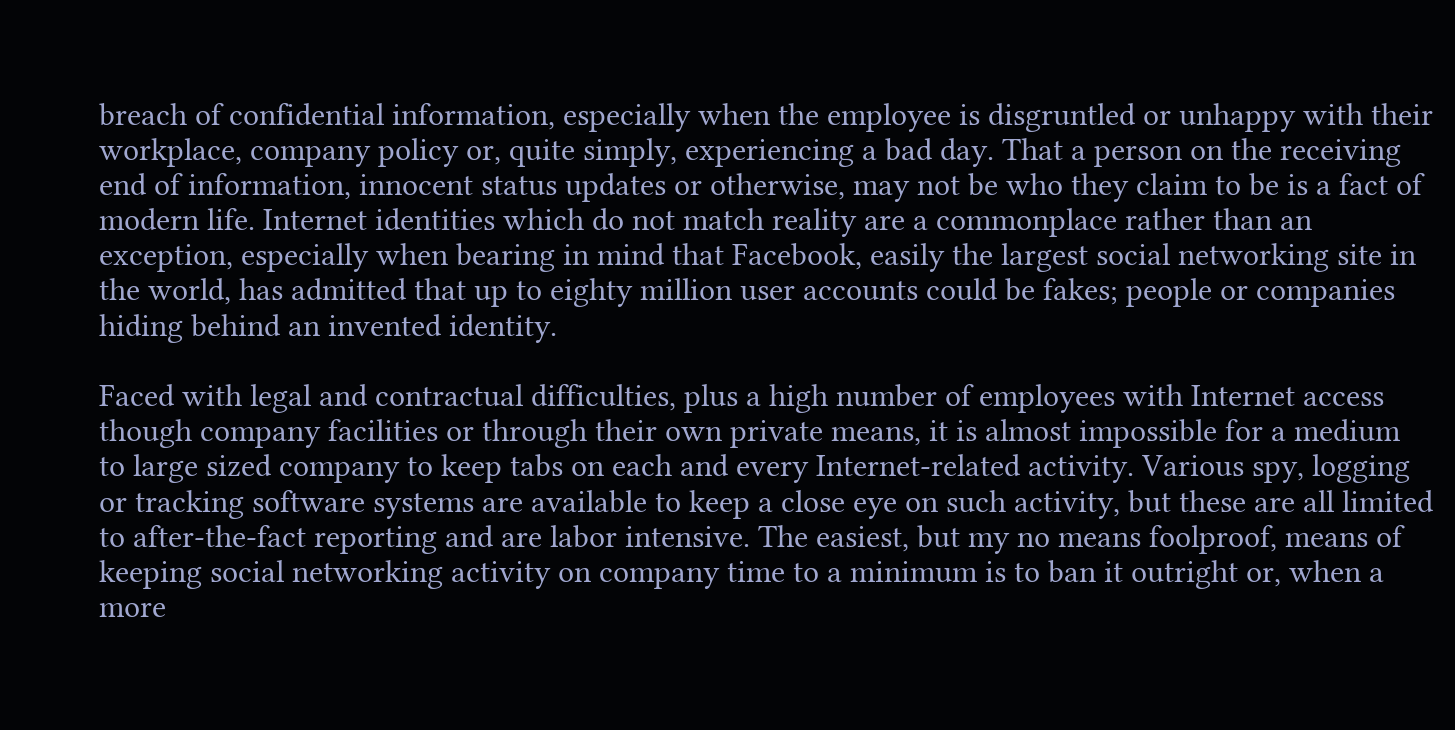breach of confidential information, especially when the employee is disgruntled or unhappy with their workplace, company policy or, quite simply, experiencing a bad day. That a person on the receiving end of information, innocent status updates or otherwise, may not be who they claim to be is a fact of modern life. Internet identities which do not match reality are a commonplace rather than an exception, especially when bearing in mind that Facebook, easily the largest social networking site in the world, has admitted that up to eighty million user accounts could be fakes; people or companies hiding behind an invented identity.

Faced with legal and contractual difficulties, plus a high number of employees with Internet access though company facilities or through their own private means, it is almost impossible for a medium to large sized company to keep tabs on each and every Internet-related activity. Various spy, logging or tracking software systems are available to keep a close eye on such activity, but these are all limited to after-the-fact reporting and are labor intensive. The easiest, but my no means foolproof, means of keeping social networking activity on company time to a minimum is to ban it outright or, when a more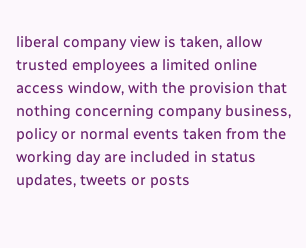liberal company view is taken, allow trusted employees a limited online access window, with the provision that nothing concerning company business, policy or normal events taken from the working day are included in status updates, tweets or posts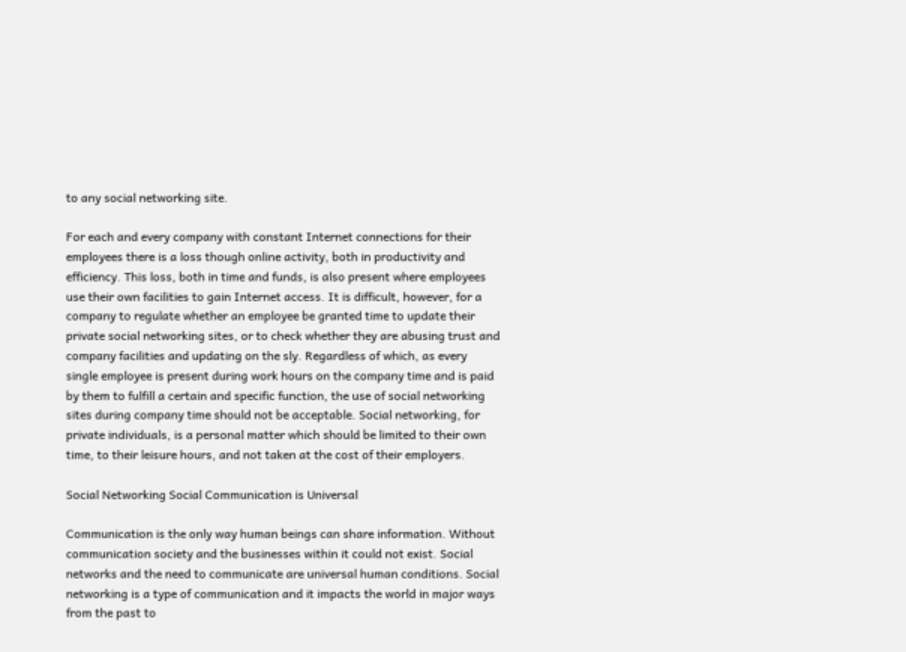to any social networking site.

For each and every company with constant Internet connections for their employees there is a loss though online activity, both in productivity and efficiency. This loss, both in time and funds, is also present where employees use their own facilities to gain Internet access. It is difficult, however, for a company to regulate whether an employee be granted time to update their private social networking sites, or to check whether they are abusing trust and company facilities and updating on the sly. Regardless of which, as every single employee is present during work hours on the company time and is paid by them to fulfill a certain and specific function, the use of social networking sites during company time should not be acceptable. Social networking, for private individuals, is a personal matter which should be limited to their own time, to their leisure hours, and not taken at the cost of their employers.

Social Networking Social Communication is Universal

Communication is the only way human beings can share information. Without communication society and the businesses within it could not exist. Social networks and the need to communicate are universal human conditions. Social networking is a type of communication and it impacts the world in major ways from the past to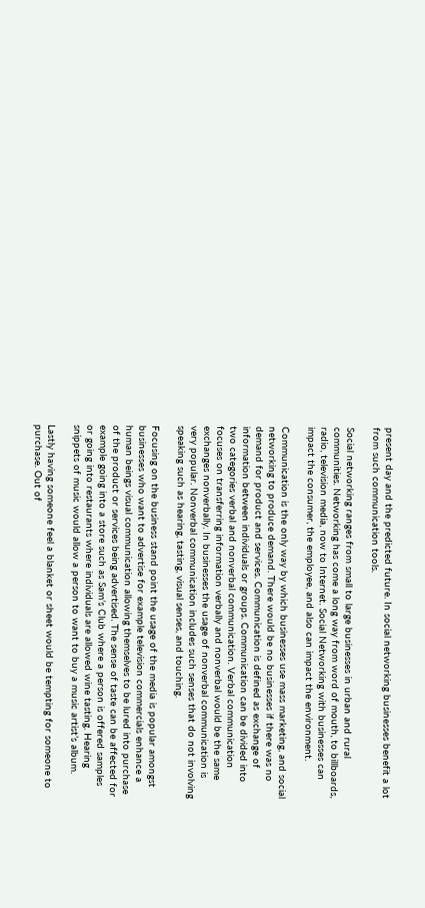present day and the predicted future. In social networking businesses benefit a lot from such communication tools.

Social networking ranges from small to large businesses in urban and rural communities. Networking has come a long way from word of mouth, to billboards, radio, television media, now to Internet. Social Networking with businesses can impact the consumer, the employee, and also can impact the environment.

Communication is the only way by which businesses use mass marketing, and social networking to produce demand. There would be no businesses if there was no demand for product and services. Communication is defined as exchange of information between individuals or groups. Communication can be divided into two categories verbal and nonverbal communication. Verbal communication focuses on transferring information verbally and nonverbal would be the same exchanges nonverbally. In businesses the usage of nonverbal communication is very popular. Nonverbal communication includes such senses that do not involving speaking such as hearing, tasting, visual senses, and touching.

Focusing on the business stand point the usage of the media is popular amongst businesses who want to advertise for example television commercials enhance a human beings visual communication allowing themselves to be lured into purchase of the product or services being advertised. The sense of taste can be affected for example going into a store such as Sam’s Club where a person is offered samples or going into restaurants where individuals are allowed wine tasting. Hearing snippets of music would allow a person to want to buy a music artist’s album.

Lastly having someone feel a blanket or sheet would be tempting for someone to purchase. Out of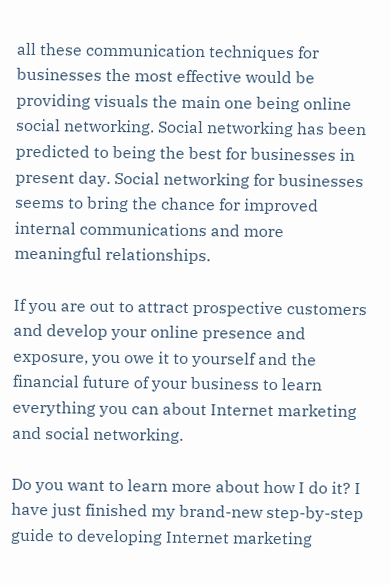all these communication techniques for businesses the most effective would be providing visuals the main one being online social networking. Social networking has been predicted to being the best for businesses in present day. Social networking for businesses seems to bring the chance for improved internal communications and more meaningful relationships.

If you are out to attract prospective customers and develop your online presence and exposure, you owe it to yourself and the financial future of your business to learn everything you can about Internet marketing and social networking.

Do you want to learn more about how I do it? I have just finished my brand-new step-by-step guide to developing Internet marketing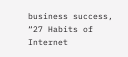business success, “27 Habits of Internet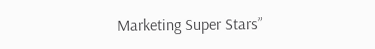Marketing Super Stars”